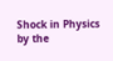Shock in Physics by the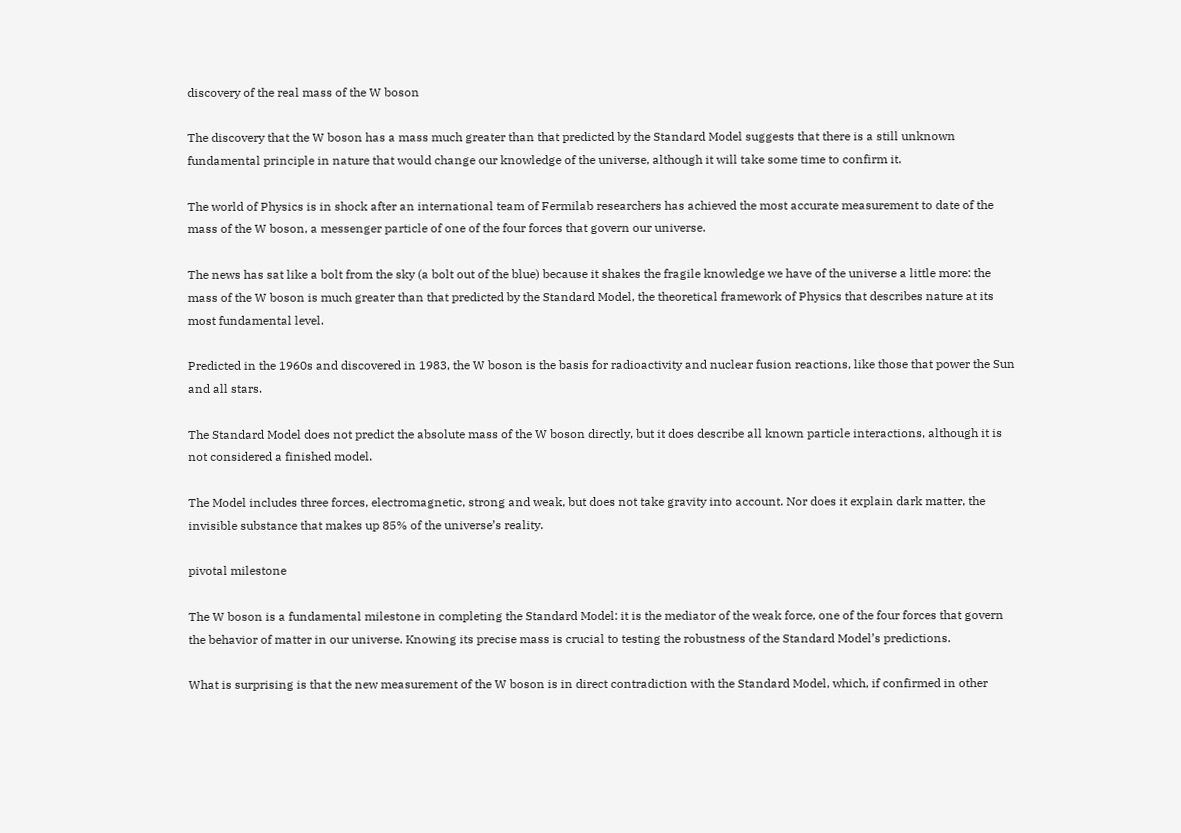discovery of the real mass of the W boson

The discovery that the W boson has a mass much greater than that predicted by the Standard Model suggests that there is a still unknown fundamental principle in nature that would change our knowledge of the universe, although it will take some time to confirm it.

The world of Physics is in shock after an international team of Fermilab researchers has achieved the most accurate measurement to date of the mass of the W boson, a messenger particle of one of the four forces that govern our universe.

The news has sat like a bolt from the sky (a bolt out of the blue) because it shakes the fragile knowledge we have of the universe a little more: the mass of the W boson is much greater than that predicted by the Standard Model, the theoretical framework of Physics that describes nature at its most fundamental level.

Predicted in the 1960s and discovered in 1983, the W boson is the basis for radioactivity and nuclear fusion reactions, like those that power the Sun and all stars.

The Standard Model does not predict the absolute mass of the W boson directly, but it does describe all known particle interactions, although it is not considered a finished model.

The Model includes three forces, electromagnetic, strong and weak, but does not take gravity into account. Nor does it explain dark matter, the invisible substance that makes up 85% of the universe’s reality.

pivotal milestone

The W boson is a fundamental milestone in completing the Standard Model: it is the mediator of the weak force, one of the four forces that govern the behavior of matter in our universe. Knowing its precise mass is crucial to testing the robustness of the Standard Model’s predictions.

What is surprising is that the new measurement of the W boson is in direct contradiction with the Standard Model, which, if confirmed in other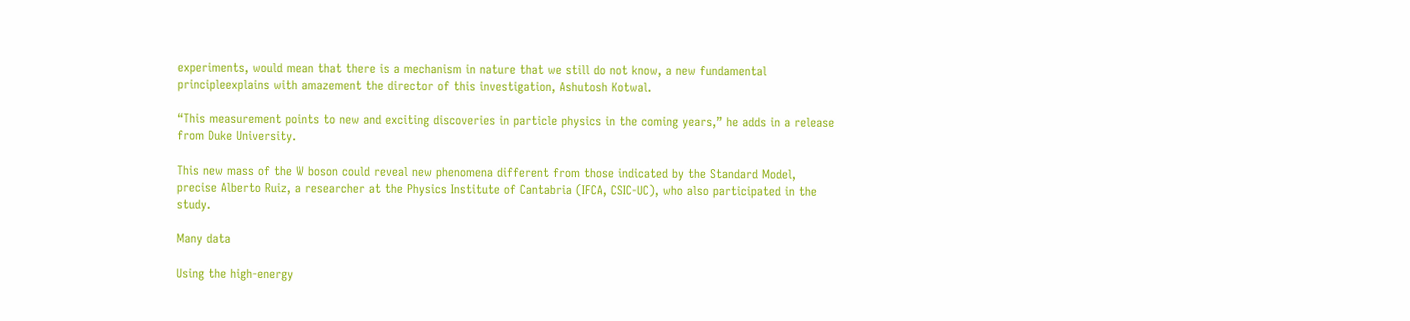experiments, would mean that there is a mechanism in nature that we still do not know, a new fundamental principleexplains with amazement the director of this investigation, Ashutosh Kotwal.

“This measurement points to new and exciting discoveries in particle physics in the coming years,” he adds in a release from Duke University.

This new mass of the W boson could reveal new phenomena different from those indicated by the Standard Model, precise Alberto Ruiz, a researcher at the Physics Institute of Cantabria (IFCA, CSIC-UC), who also participated in the study.

Many data

Using the high-energy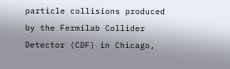particle collisions produced by the Fermilab Collider Detector (CDF) in Chicago,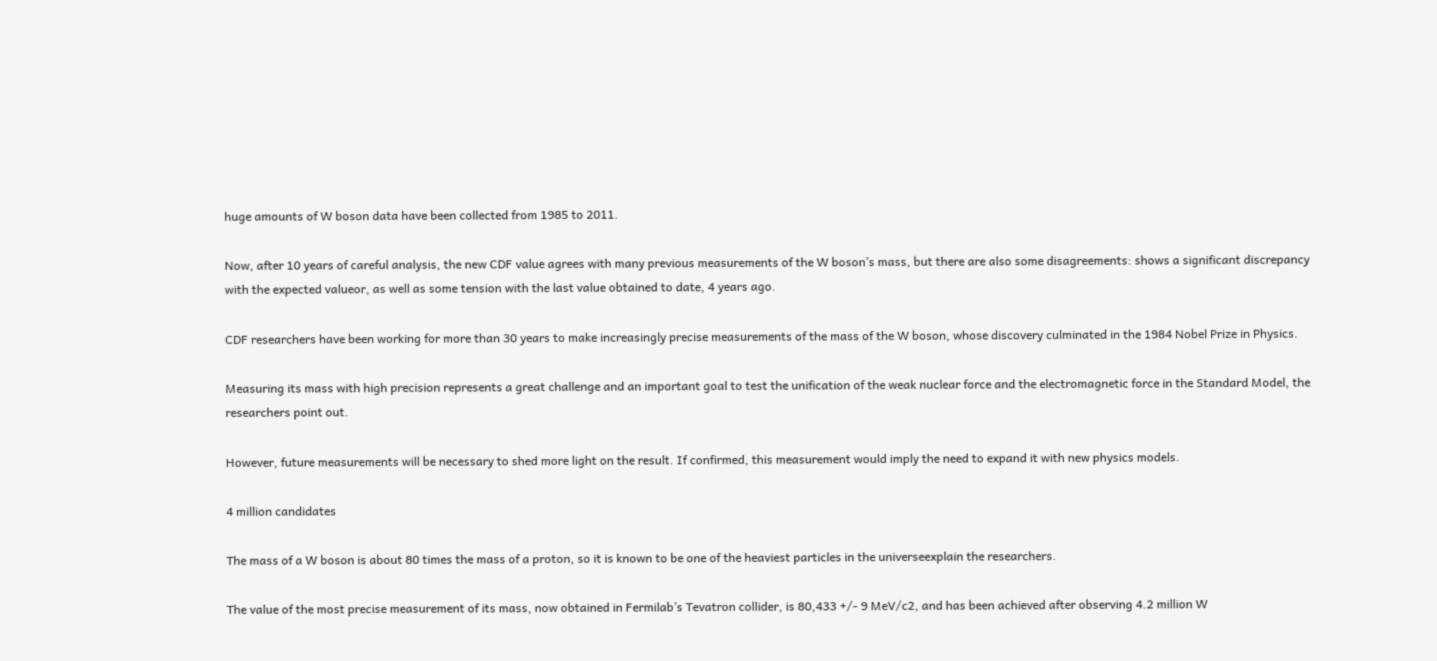huge amounts of W boson data have been collected from 1985 to 2011.

Now, after 10 years of careful analysis, the new CDF value agrees with many previous measurements of the W boson’s mass, but there are also some disagreements: shows a significant discrepancy with the expected valueor, as well as some tension with the last value obtained to date, 4 years ago.

CDF researchers have been working for more than 30 years to make increasingly precise measurements of the mass of the W boson, whose discovery culminated in the 1984 Nobel Prize in Physics.

Measuring its mass with high precision represents a great challenge and an important goal to test the unification of the weak nuclear force and the electromagnetic force in the Standard Model, the researchers point out.

However, future measurements will be necessary to shed more light on the result. If confirmed, this measurement would imply the need to expand it with new physics models.

4 million candidates

The mass of a W boson is about 80 times the mass of a proton, so it is known to be one of the heaviest particles in the universeexplain the researchers.

The value of the most precise measurement of its mass, now obtained in Fermilab’s Tevatron collider, is 80,433 +/- 9 MeV/c2, and has been achieved after observing 4.2 million W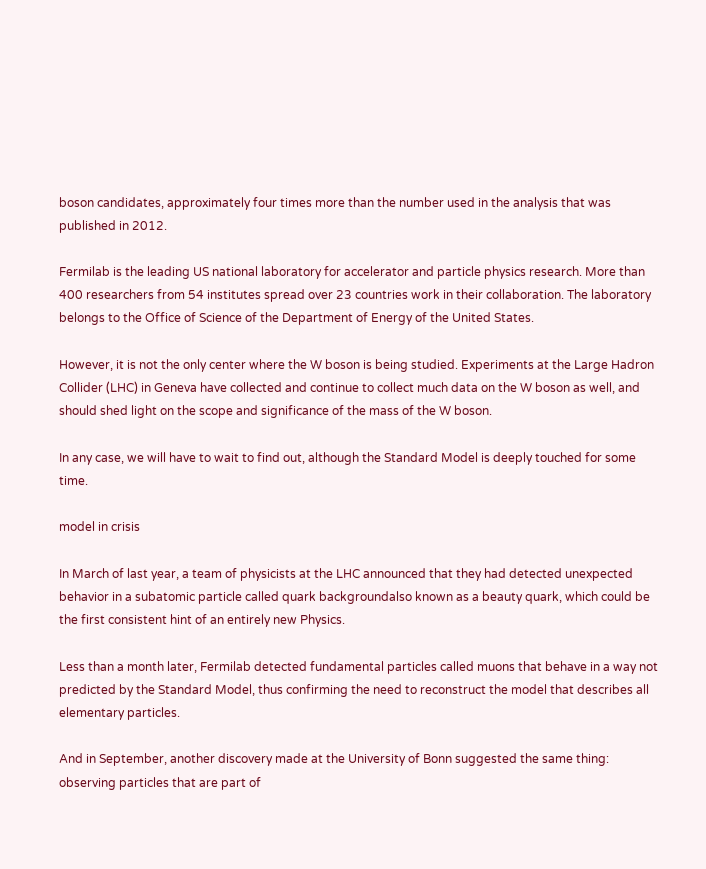boson candidates, approximately four times more than the number used in the analysis that was published in 2012.

Fermilab is the leading US national laboratory for accelerator and particle physics research. More than 400 researchers from 54 institutes spread over 23 countries work in their collaboration. The laboratory belongs to the Office of Science of the Department of Energy of the United States.

However, it is not the only center where the W boson is being studied. Experiments at the Large Hadron Collider (LHC) in Geneva have collected and continue to collect much data on the W boson as well, and should shed light on the scope and significance of the mass of the W boson.

In any case, we will have to wait to find out, although the Standard Model is deeply touched for some time.

model in crisis

In March of last year, a team of physicists at the LHC announced that they had detected unexpected behavior in a subatomic particle called quark backgroundalso known as a beauty quark, which could be the first consistent hint of an entirely new Physics.

Less than a month later, Fermilab detected fundamental particles called muons that behave in a way not predicted by the Standard Model, thus confirming the need to reconstruct the model that describes all elementary particles.

And in September, another discovery made at the University of Bonn suggested the same thing: observing particles that are part of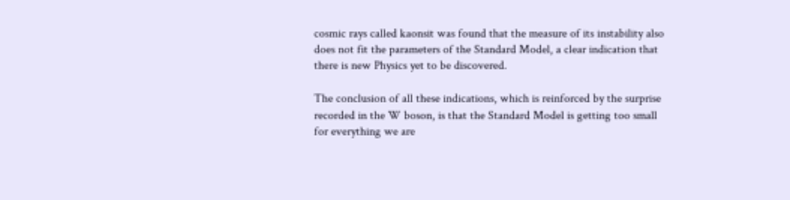cosmic rays called kaonsit was found that the measure of its instability also does not fit the parameters of the Standard Model, a clear indication that there is new Physics yet to be discovered.

The conclusion of all these indications, which is reinforced by the surprise recorded in the W boson, is that the Standard Model is getting too small for everything we are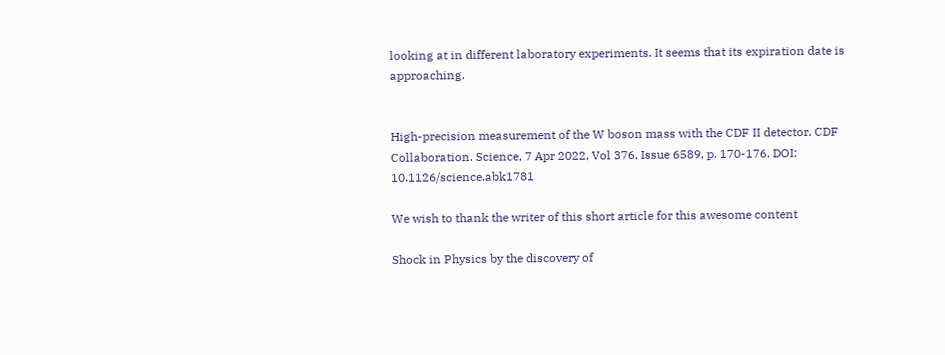looking at in different laboratory experiments. It seems that its expiration date is approaching.


High-precision measurement of the W boson mass with the CDF II detector. CDF Collaboration. Science, 7 Apr 2022, Vol 376, Issue 6589, p. 170-176. DOI: 10.1126/science.abk1781

We wish to thank the writer of this short article for this awesome content

Shock in Physics by the discovery of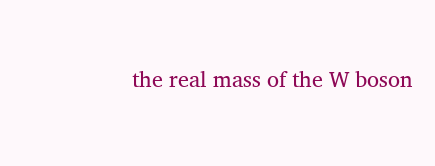the real mass of the W boson